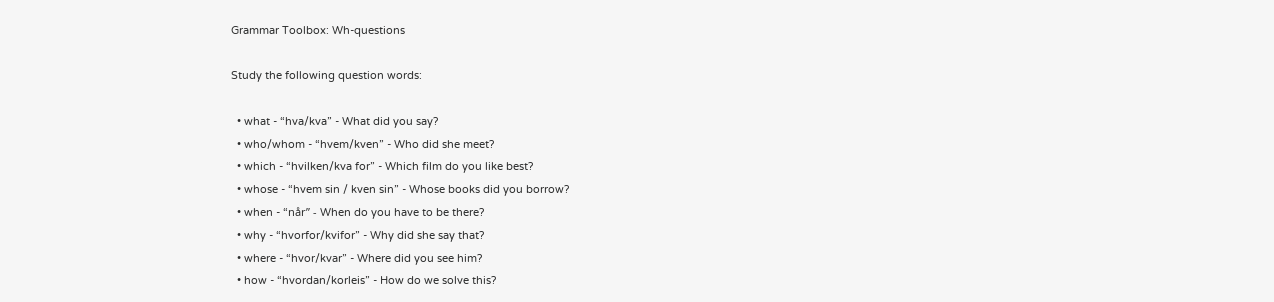Grammar Toolbox: Wh-questions

Study the following question words:

  • what - “hva/kva” - What did you say?
  • who/whom - “hvem/kven” - Who did she meet?
  • which - “hvilken/kva for” - Which film do you like best?
  • whose - “hvem sin / kven sin” - Whose books did you borrow?
  • when - “når” - When do you have to be there?
  • why - “hvorfor/kvifor” - Why did she say that?
  • where - “hvor/kvar” - Where did you see him?
  • how - “hvordan/korleis” - How do we solve this?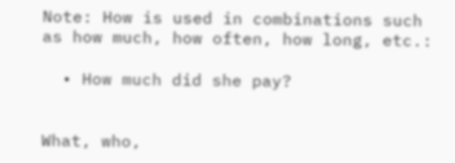Note: How is used in combinations such as how much, how often, how long, etc.:

  • How much did she pay?


What, who,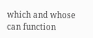which and whose can function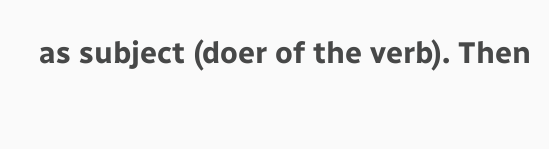as subject (doer of the verb). Then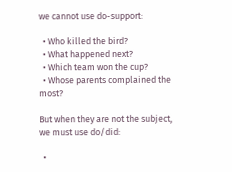we cannot use do-support:

  • Who killed the bird?
  • What happened next?
  • Which team won the cup?
  • Whose parents complained the most?

But when they are not the subject, we must use do/did:

  •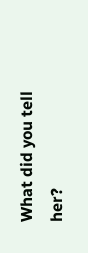What did you tell her?